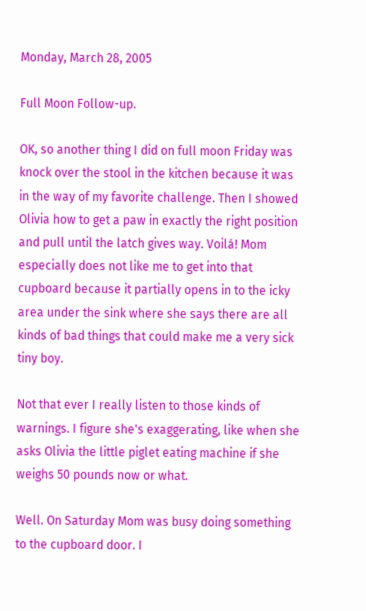Monday, March 28, 2005

Full Moon Follow-up.

OK, so another thing I did on full moon Friday was knock over the stool in the kitchen because it was in the way of my favorite challenge. Then I showed Olivia how to get a paw in exactly the right position and pull until the latch gives way. Voilá! Mom especially does not like me to get into that cupboard because it partially opens in to the icky area under the sink where she says there are all kinds of bad things that could make me a very sick tiny boy.

Not that ever I really listen to those kinds of warnings. I figure she's exaggerating, like when she asks Olivia the little piglet eating machine if she weighs 50 pounds now or what.

Well. On Saturday Mom was busy doing something to the cupboard door. I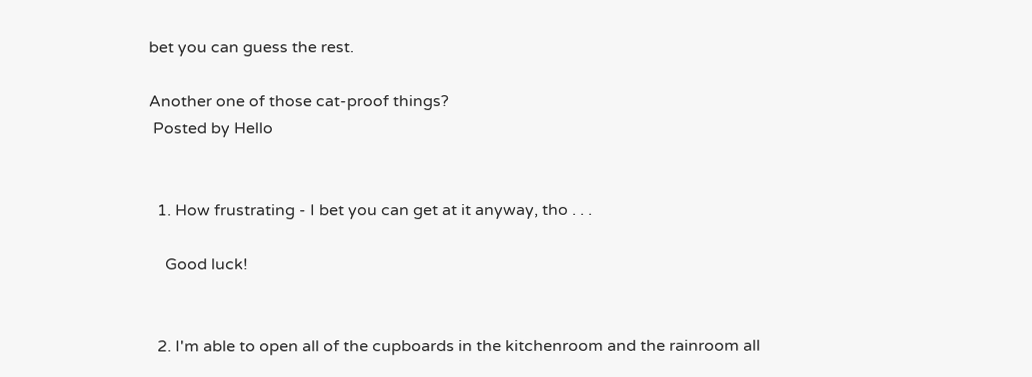bet you can guess the rest.

Another one of those cat-proof things?
 Posted by Hello


  1. How frustrating - I bet you can get at it anyway, tho . . .

    Good luck!


  2. I'm able to open all of the cupboards in the kitchenroom and the rainroom all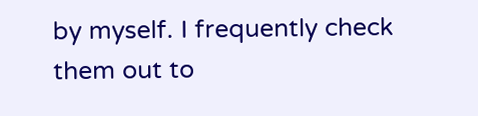by myself. I frequently check them out to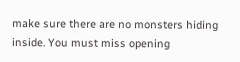make sure there are no monsters hiding inside. You must miss opening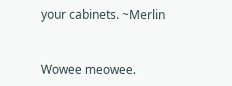your cabinets. ~Merlin


Wowee meowee.